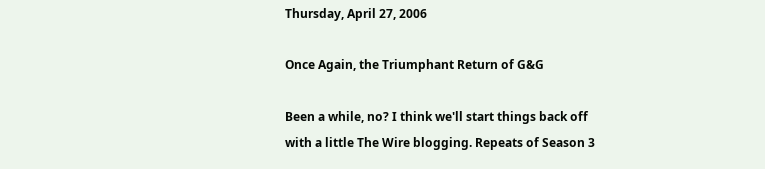Thursday, April 27, 2006

Once Again, the Triumphant Return of G&G

Been a while, no? I think we'll start things back off with a little The Wire blogging. Repeats of Season 3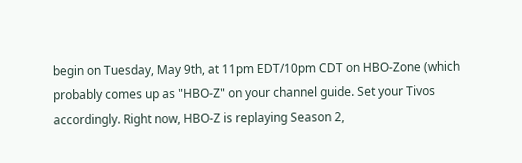begin on Tuesday, May 9th, at 11pm EDT/10pm CDT on HBO-Zone (which probably comes up as "HBO-Z" on your channel guide. Set your Tivos accordingly. Right now, HBO-Z is replaying Season 2,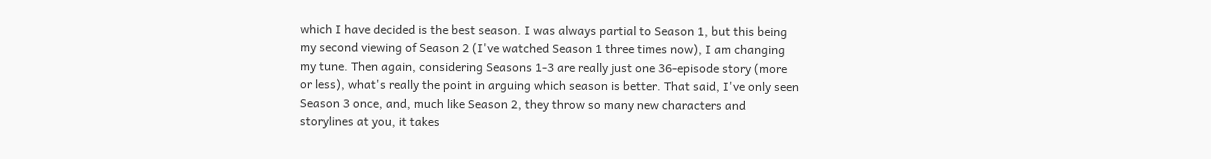which I have decided is the best season. I was always partial to Season 1, but this being my second viewing of Season 2 (I've watched Season 1 three times now), I am changing my tune. Then again, considering Seasons 1-3 are really just one 36-episode story (more or less), what's really the point in arguing which season is better. That said, I've only seen Season 3 once, and, much like Season 2, they throw so many new characters and storylines at you, it takes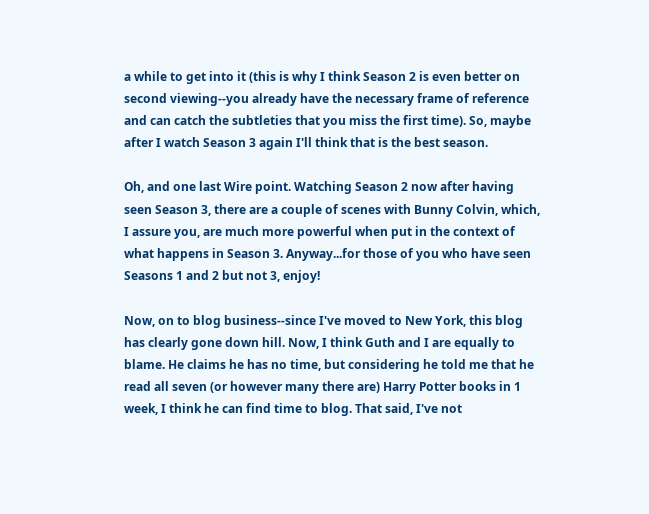a while to get into it (this is why I think Season 2 is even better on second viewing--you already have the necessary frame of reference and can catch the subtleties that you miss the first time). So, maybe after I watch Season 3 again I'll think that is the best season.

Oh, and one last Wire point. Watching Season 2 now after having seen Season 3, there are a couple of scenes with Bunny Colvin, which, I assure you, are much more powerful when put in the context of what happens in Season 3. Anyway...for those of you who have seen Seasons 1 and 2 but not 3, enjoy!

Now, on to blog business--since I've moved to New York, this blog has clearly gone down hill. Now, I think Guth and I are equally to blame. He claims he has no time, but considering he told me that he read all seven (or however many there are) Harry Potter books in 1 week, I think he can find time to blog. That said, I've not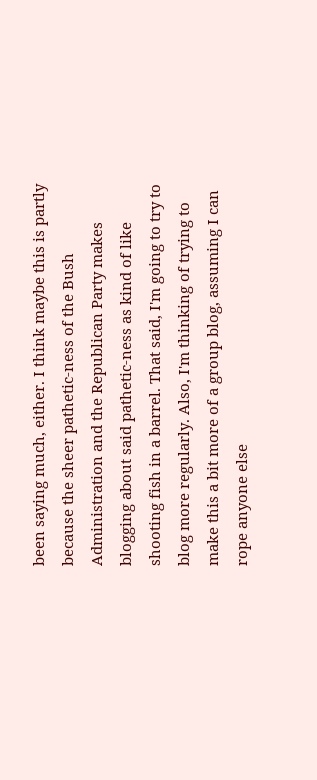been saying much, either. I think maybe this is partly because the sheer pathetic-ness of the Bush Administration and the Republican Party makes blogging about said pathetic-ness as kind of like shooting fish in a barrel. That said, I'm going to try to blog more regularly. Also, I'm thinking of trying to make this a bit more of a group blog, assuming I can rope anyone else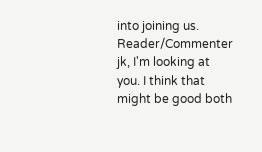into joining us. Reader/Commenter jk, I'm looking at you. I think that might be good both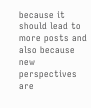because it should lead to more posts and also because new perspectives are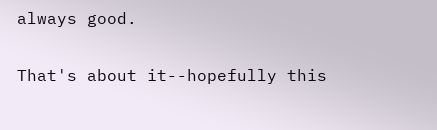always good.

That's about it--hopefully this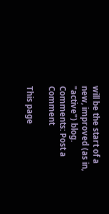will be the start of a new, improved (as in, "active") blog.
Comments: Post a Comment

This page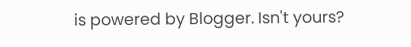is powered by Blogger. Isn't yours?